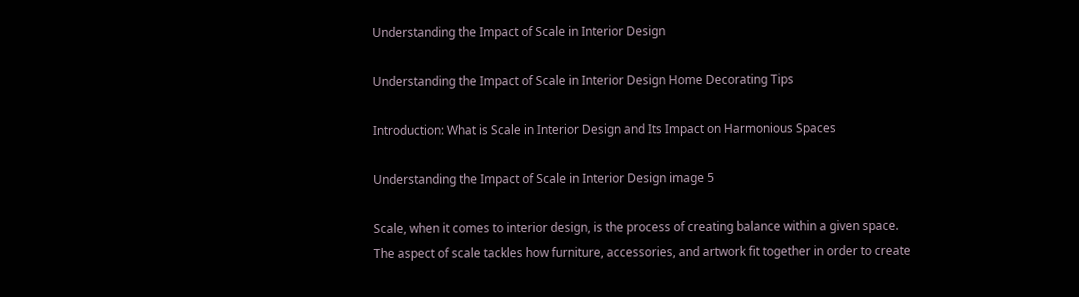Understanding the Impact of Scale in Interior Design

Understanding the Impact of Scale in Interior Design Home Decorating Tips

Introduction: What is Scale in Interior Design and Its Impact on Harmonious Spaces

Understanding the Impact of Scale in Interior Design image 5

Scale, when it comes to interior design, is the process of creating balance within a given space. The aspect of scale tackles how furniture, accessories, and artwork fit together in order to create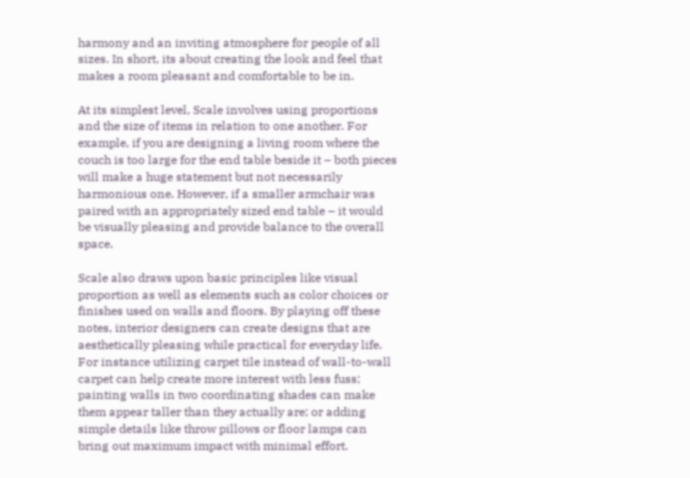harmony and an inviting atmosphere for people of all sizes. In short, its about creating the look and feel that makes a room pleasant and comfortable to be in.

At its simplest level, Scale involves using proportions and the size of items in relation to one another. For example, if you are designing a living room where the couch is too large for the end table beside it – both pieces will make a huge statement but not necessarily harmonious one. However, if a smaller armchair was paired with an appropriately sized end table – it would be visually pleasing and provide balance to the overall space.

Scale also draws upon basic principles like visual proportion as well as elements such as color choices or finishes used on walls and floors. By playing off these notes, interior designers can create designs that are aesthetically pleasing while practical for everyday life. For instance utilizing carpet tile instead of wall-to-wall carpet can help create more interest with less fuss; painting walls in two coordinating shades can make them appear taller than they actually are; or adding simple details like throw pillows or floor lamps can bring out maximum impact with minimal effort.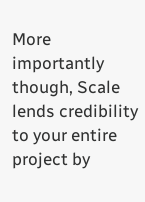More importantly though, Scale lends credibility to your entire project by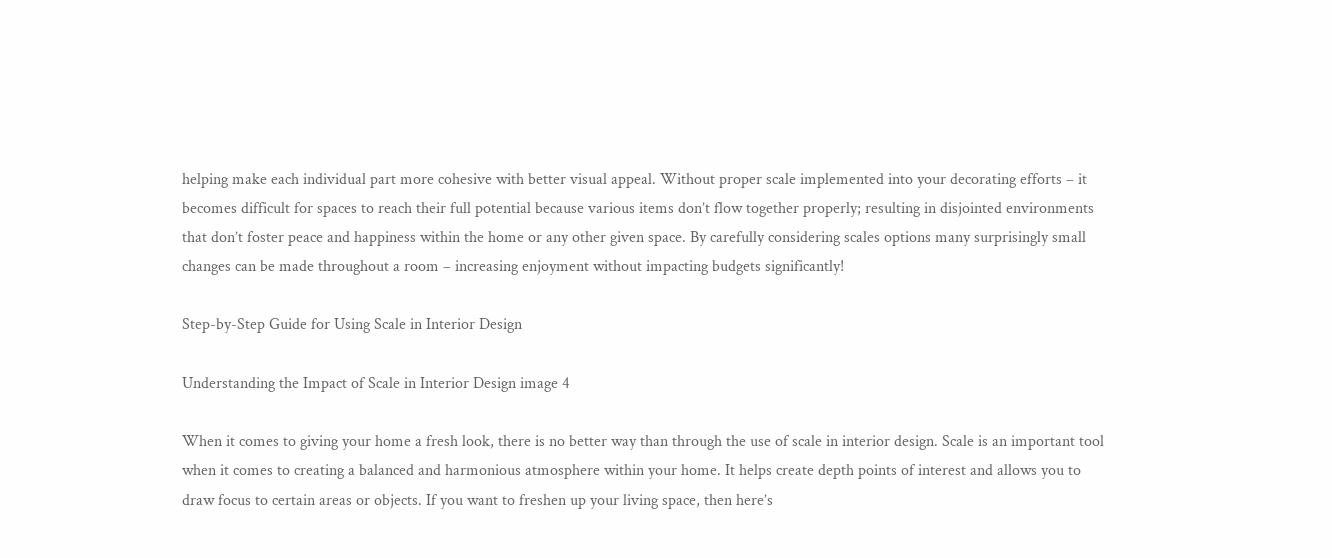helping make each individual part more cohesive with better visual appeal. Without proper scale implemented into your decorating efforts – it becomes difficult for spaces to reach their full potential because various items don’t flow together properly; resulting in disjointed environments that don’t foster peace and happiness within the home or any other given space. By carefully considering scales options many surprisingly small changes can be made throughout a room – increasing enjoyment without impacting budgets significantly!

Step-by-Step Guide for Using Scale in Interior Design

Understanding the Impact of Scale in Interior Design image 4

When it comes to giving your home a fresh look, there is no better way than through the use of scale in interior design. Scale is an important tool when it comes to creating a balanced and harmonious atmosphere within your home. It helps create depth points of interest and allows you to draw focus to certain areas or objects. If you want to freshen up your living space, then here’s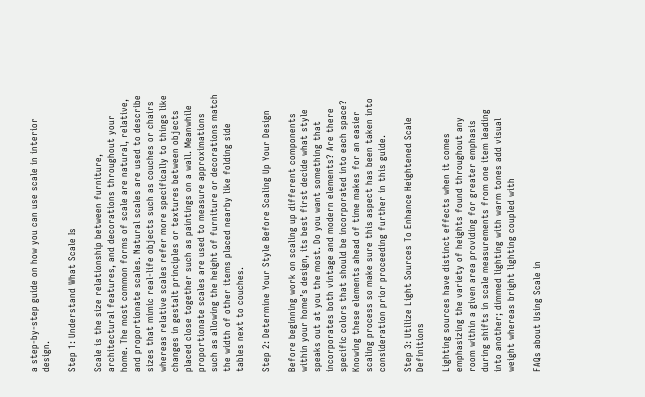a step-by-step guide on how you can use scale in interior design.

Step 1: Understand What Scale Is

Scale is the size relationship between furniture, architectural features, and decorations throughout your home. The most common forms of scale are natural, relative, and proportionate scales. Natural scales are used to describe sizes that mimic real-life objects such as couches or chairs whereas relative scales refer more specifically to things like changes in gestalt principles or textures between objects placed close together such as paintings on a wall. Meanwhile proportionate scales are used to measure approximations such as allowing the height of furniture or decorations match the width of other items placed nearby like folding side tables next to couches.

Step 2: Determine Your Style Before Scaling Up Your Design

Before beginning work on scaling up different components within your home’s design, its best first decide what style speaks out at you the most. Do you want something that incorporates both vintage and modern elements? Are there specific colors that should be incorporated into each space? Knowing these elements ahead of time makes for an easier scaling process so make sure this aspect has been taken into consideration prior proceeding further in this guide.

Step 3: Utilize Light Sources To Enhance Heightened Scale Definitions

Lighting sources have distinct effects when it comes emphasizing the variety of heights found throughout any room within a given area providing for greater emphasis during shifts in scale measurements from one item leading into another; dimmed lighting with warm tones add visual weight whereas bright lighting coupled with

FAQs about Using Scale in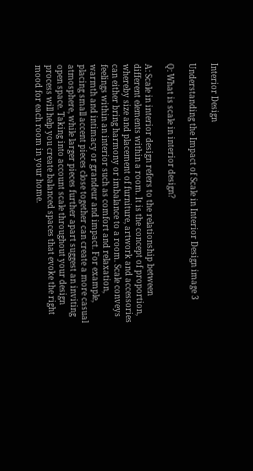Interior Design

Understanding the Impact of Scale in Interior Design image 3

Q: What is scale in interior design?

A: Scale in interior design refers to the relationship between different elements within a room. It is the concept of proportion, whereby size and placement of furniture, artwork and accessories can either bring harmony or imbalance to a room. Scale conveys feelings within an interior such as comfort and relaxation, warmth and intimacy or grandeur and impact. For example, placing small accent pieces close together can create a more casual atmosphere, while larger pieces further apart suggest an inviting open space. Taking into account scale throughout your design process will help you create balanced spaces that evoke the right mood for each room in your home.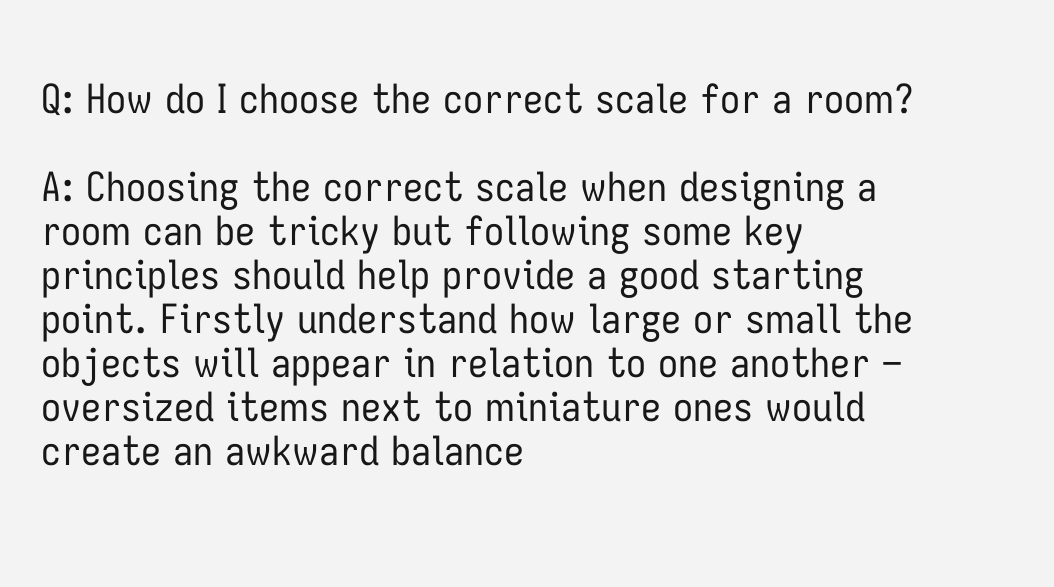Q: How do I choose the correct scale for a room?

A: Choosing the correct scale when designing a room can be tricky but following some key principles should help provide a good starting point. Firstly understand how large or small the objects will appear in relation to one another – oversized items next to miniature ones would create an awkward balance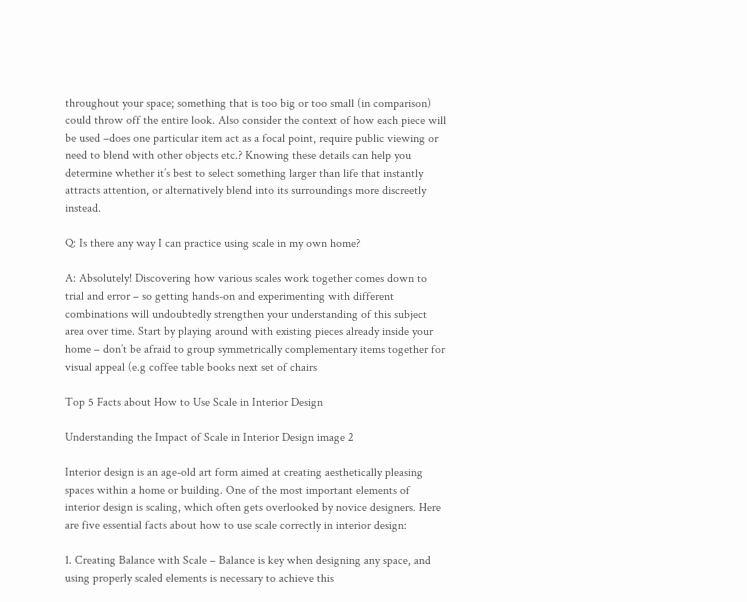throughout your space; something that is too big or too small (in comparison) could throw off the entire look. Also consider the context of how each piece will be used –does one particular item act as a focal point, require public viewing or need to blend with other objects etc.? Knowing these details can help you determine whether it’s best to select something larger than life that instantly attracts attention, or alternatively blend into its surroundings more discreetly instead.

Q: Is there any way I can practice using scale in my own home?

A: Absolutely! Discovering how various scales work together comes down to trial and error – so getting hands-on and experimenting with different combinations will undoubtedly strengthen your understanding of this subject area over time. Start by playing around with existing pieces already inside your home – don’t be afraid to group symmetrically complementary items together for visual appeal (e.g coffee table books next set of chairs

Top 5 Facts about How to Use Scale in Interior Design

Understanding the Impact of Scale in Interior Design image 2

Interior design is an age-old art form aimed at creating aesthetically pleasing spaces within a home or building. One of the most important elements of interior design is scaling, which often gets overlooked by novice designers. Here are five essential facts about how to use scale correctly in interior design:

1. Creating Balance with Scale – Balance is key when designing any space, and using properly scaled elements is necessary to achieve this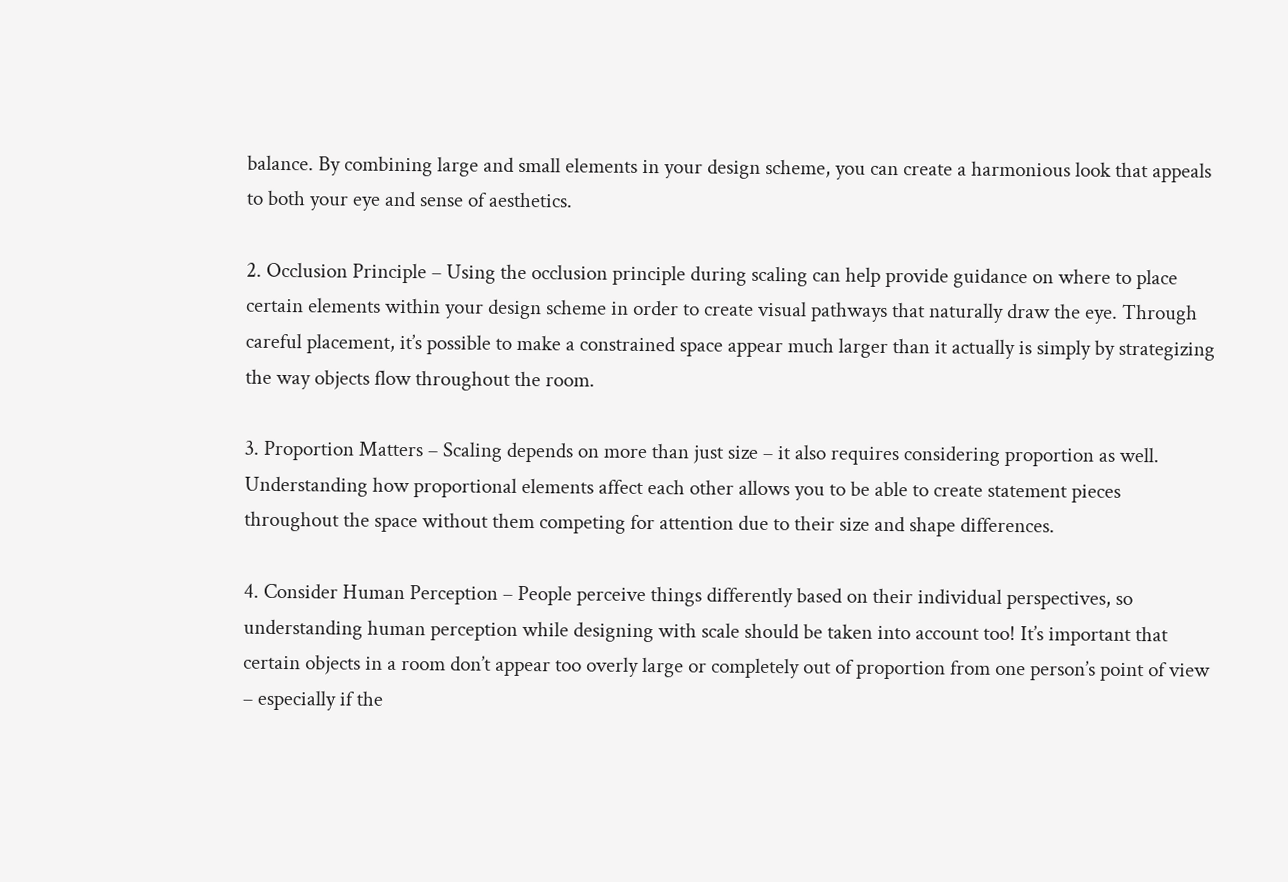balance. By combining large and small elements in your design scheme, you can create a harmonious look that appeals to both your eye and sense of aesthetics.

2. Occlusion Principle – Using the occlusion principle during scaling can help provide guidance on where to place certain elements within your design scheme in order to create visual pathways that naturally draw the eye. Through careful placement, it’s possible to make a constrained space appear much larger than it actually is simply by strategizing the way objects flow throughout the room.

3. Proportion Matters – Scaling depends on more than just size – it also requires considering proportion as well. Understanding how proportional elements affect each other allows you to be able to create statement pieces throughout the space without them competing for attention due to their size and shape differences.

4. Consider Human Perception – People perceive things differently based on their individual perspectives, so understanding human perception while designing with scale should be taken into account too! It’s important that certain objects in a room don’t appear too overly large or completely out of proportion from one person’s point of view – especially if the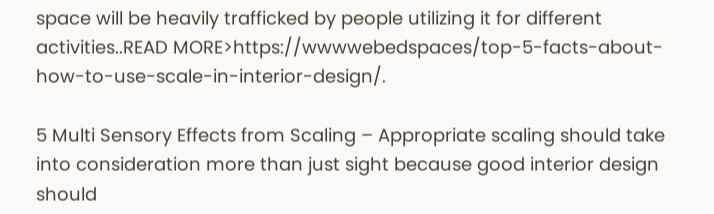space will be heavily trafficked by people utilizing it for different activities..READ MORE>https://wwwwebedspaces/top-5-facts-about-how-to-use-scale-in-interior-design/.

5 Multi Sensory Effects from Scaling – Appropriate scaling should take into consideration more than just sight because good interior design should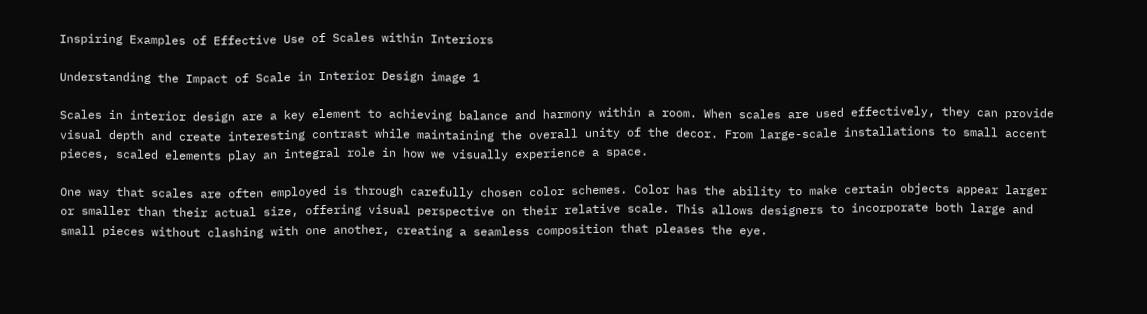Inspiring Examples of Effective Use of Scales within Interiors

Understanding the Impact of Scale in Interior Design image 1

Scales in interior design are a key element to achieving balance and harmony within a room. When scales are used effectively, they can provide visual depth and create interesting contrast while maintaining the overall unity of the decor. From large-scale installations to small accent pieces, scaled elements play an integral role in how we visually experience a space.

One way that scales are often employed is through carefully chosen color schemes. Color has the ability to make certain objects appear larger or smaller than their actual size, offering visual perspective on their relative scale. This allows designers to incorporate both large and small pieces without clashing with one another, creating a seamless composition that pleases the eye.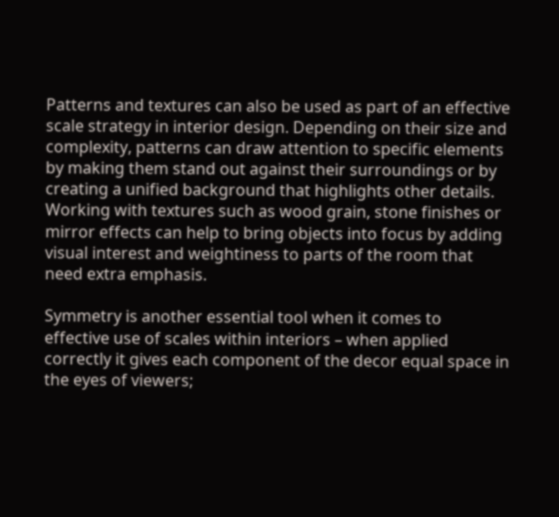Patterns and textures can also be used as part of an effective scale strategy in interior design. Depending on their size and complexity, patterns can draw attention to specific elements by making them stand out against their surroundings or by creating a unified background that highlights other details. Working with textures such as wood grain, stone finishes or mirror effects can help to bring objects into focus by adding visual interest and weightiness to parts of the room that need extra emphasis.

Symmetry is another essential tool when it comes to effective use of scales within interiors – when applied correctly it gives each component of the decor equal space in the eyes of viewers;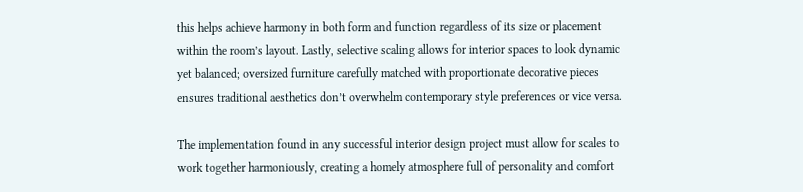this helps achieve harmony in both form and function regardless of its size or placement within the room’s layout. Lastly, selective scaling allows for interior spaces to look dynamic yet balanced; oversized furniture carefully matched with proportionate decorative pieces ensures traditional aesthetics don’t overwhelm contemporary style preferences or vice versa.

The implementation found in any successful interior design project must allow for scales to work together harmoniously, creating a homely atmosphere full of personality and comfort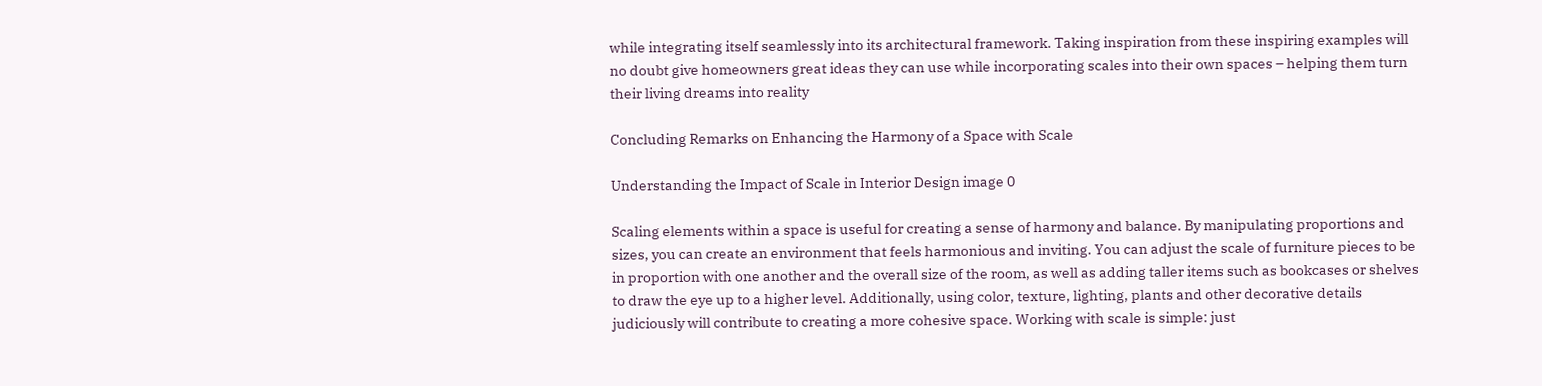while integrating itself seamlessly into its architectural framework. Taking inspiration from these inspiring examples will no doubt give homeowners great ideas they can use while incorporating scales into their own spaces – helping them turn their living dreams into reality

Concluding Remarks on Enhancing the Harmony of a Space with Scale

Understanding the Impact of Scale in Interior Design image 0

Scaling elements within a space is useful for creating a sense of harmony and balance. By manipulating proportions and sizes, you can create an environment that feels harmonious and inviting. You can adjust the scale of furniture pieces to be in proportion with one another and the overall size of the room, as well as adding taller items such as bookcases or shelves to draw the eye up to a higher level. Additionally, using color, texture, lighting, plants and other decorative details judiciously will contribute to creating a more cohesive space. Working with scale is simple: just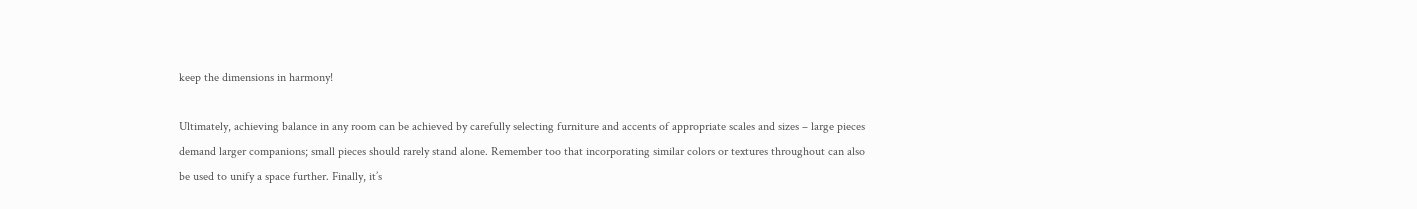keep the dimensions in harmony!

Ultimately, achieving balance in any room can be achieved by carefully selecting furniture and accents of appropriate scales and sizes – large pieces demand larger companions; small pieces should rarely stand alone. Remember too that incorporating similar colors or textures throughout can also be used to unify a space further. Finally, it’s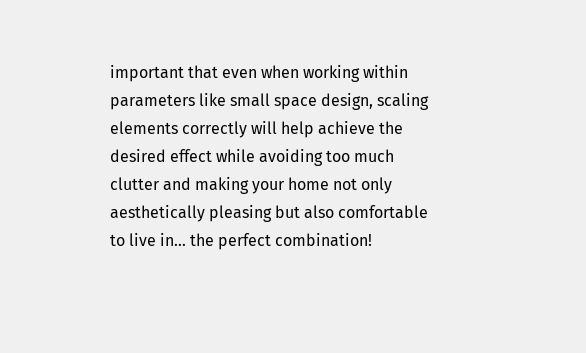important that even when working within parameters like small space design, scaling elements correctly will help achieve the desired effect while avoiding too much clutter and making your home not only aesthetically pleasing but also comfortable to live in… the perfect combination!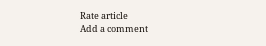Rate article
Add a comment